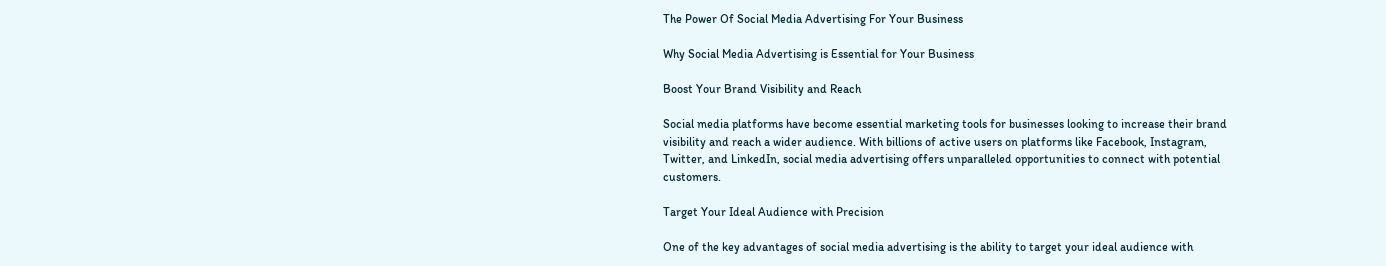The Power Of Social Media Advertising For Your Business

Why Social Media Advertising is Essential for Your Business

Boost Your Brand Visibility and Reach

Social media platforms have become essential marketing tools for businesses looking to increase their brand visibility and reach a wider audience. With billions of active users on platforms like Facebook, Instagram, Twitter, and LinkedIn, social media advertising offers unparalleled opportunities to connect with potential customers.

Target Your Ideal Audience with Precision

One of the key advantages of social media advertising is the ability to target your ideal audience with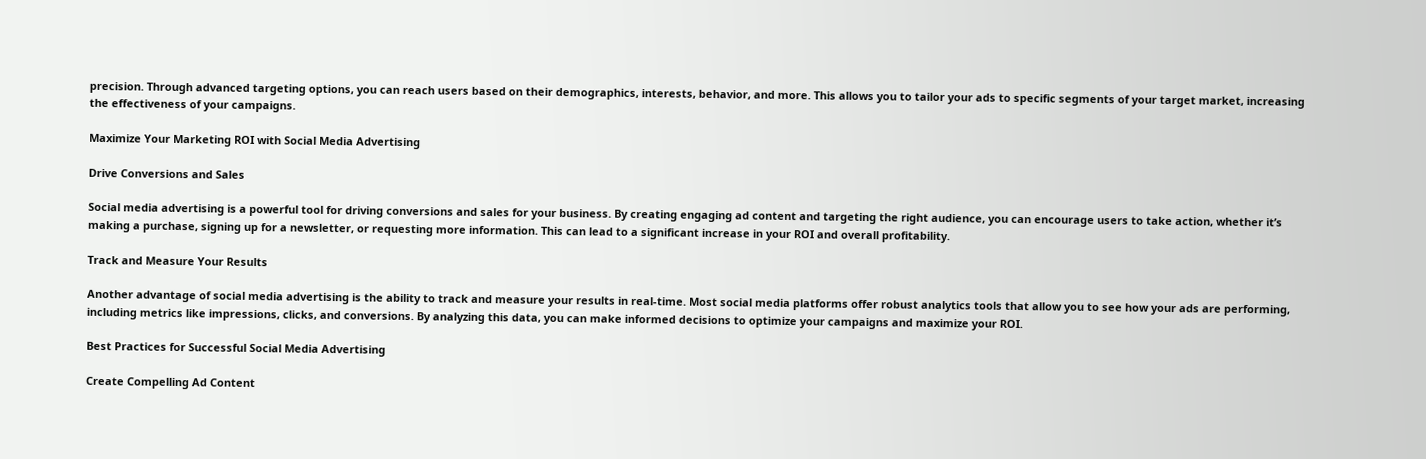precision. Through advanced targeting options, you can reach users based on their demographics, interests, behavior, and more. This allows you to tailor your ads to specific segments of your target market, increasing the effectiveness of your campaigns.

Maximize Your Marketing ROI with Social Media Advertising

Drive Conversions and Sales

Social media advertising is a powerful tool for driving conversions and sales for your business. By creating engaging ad content and targeting the right audience, you can encourage users to take action, whether it’s making a purchase, signing up for a newsletter, or requesting more information. This can lead to a significant increase in your ROI and overall profitability.

Track and Measure Your Results

Another advantage of social media advertising is the ability to track and measure your results in real-time. Most social media platforms offer robust analytics tools that allow you to see how your ads are performing, including metrics like impressions, clicks, and conversions. By analyzing this data, you can make informed decisions to optimize your campaigns and maximize your ROI.

Best Practices for Successful Social Media Advertising

Create Compelling Ad Content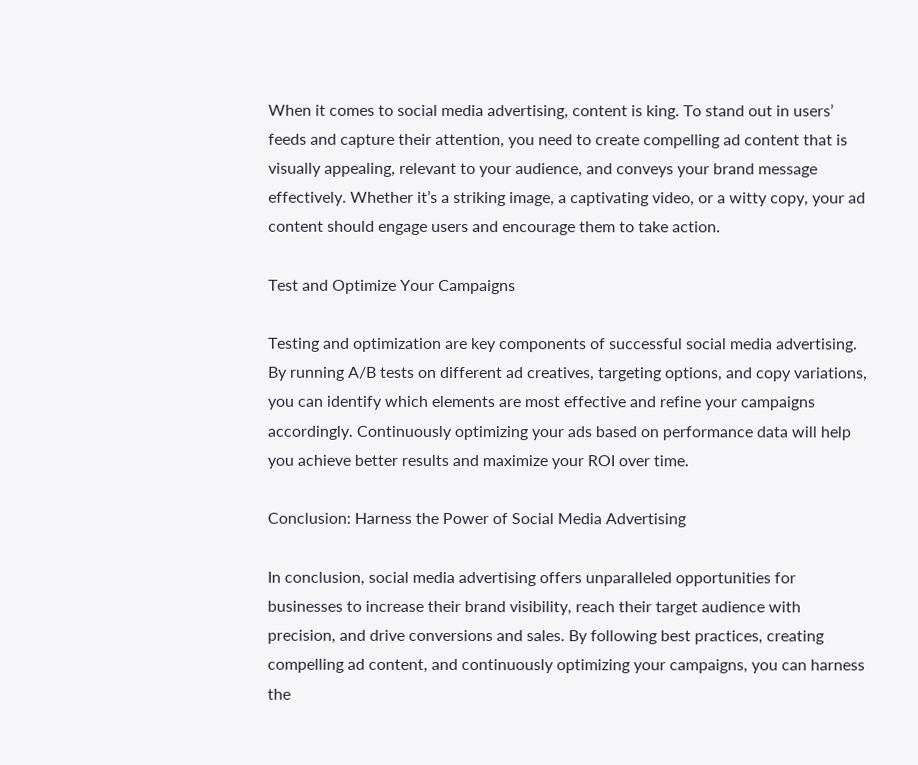When it comes to social media advertising, content is king. To stand out in users’ feeds and capture their attention, you need to create compelling ad content that is visually appealing, relevant to your audience, and conveys your brand message effectively. Whether it’s a striking image, a captivating video, or a witty copy, your ad content should engage users and encourage them to take action.

Test and Optimize Your Campaigns

Testing and optimization are key components of successful social media advertising. By running A/B tests on different ad creatives, targeting options, and copy variations, you can identify which elements are most effective and refine your campaigns accordingly. Continuously optimizing your ads based on performance data will help you achieve better results and maximize your ROI over time.

Conclusion: Harness the Power of Social Media Advertising

In conclusion, social media advertising offers unparalleled opportunities for businesses to increase their brand visibility, reach their target audience with precision, and drive conversions and sales. By following best practices, creating compelling ad content, and continuously optimizing your campaigns, you can harness the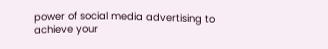power of social media advertising to achieve your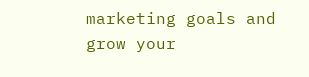marketing goals and grow your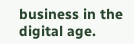business in the digital age.